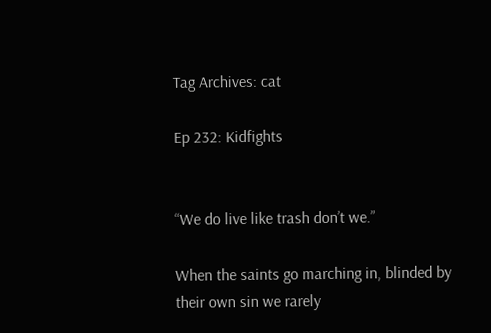Tag Archives: cat

Ep 232: Kidfights


“We do live like trash don’t we.”

When the saints go marching in, blinded by their own sin we rarely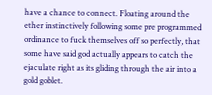have a chance to connect. Floating around the ether instinctively following some pre programmed ordinance to fuck themselves off so perfectly, that some have said god actually appears to catch the ejaculate right as its gliding through the air into a gold goblet.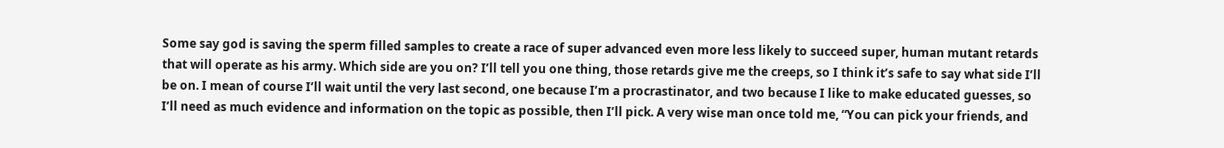Some say god is saving the sperm filled samples to create a race of super advanced even more less likely to succeed super, human mutant retards that will operate as his army. Which side are you on? I’ll tell you one thing, those retards give me the creeps, so I think it’s safe to say what side I’ll be on. I mean of course I’ll wait until the very last second, one because I’m a procrastinator, and two because I like to make educated guesses, so I’ll need as much evidence and information on the topic as possible, then I’ll pick. A very wise man once told me, “You can pick your friends, and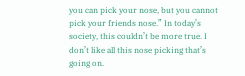you can pick your nose, but you cannot pick your friends nose.” In today’s society, this couldn’t be more true. I don’t like all this nose picking that’s going on.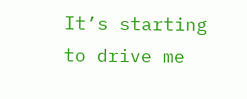It’s starting to drive me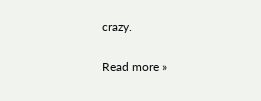crazy.

Read more »